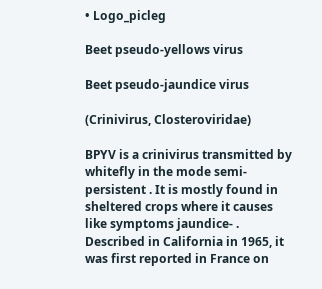• Logo_picleg

Beet pseudo-yellows virus

Beet pseudo-jaundice virus

(Crinivirus, Closteroviridae)

BPYV is a crinivirus transmitted by whitefly in the mode semi-persistent . It is mostly found in sheltered crops where it causes like symptoms jaundice- . Described in California in 1965, it was first reported in France on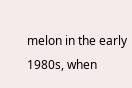melon in the early 1980s, when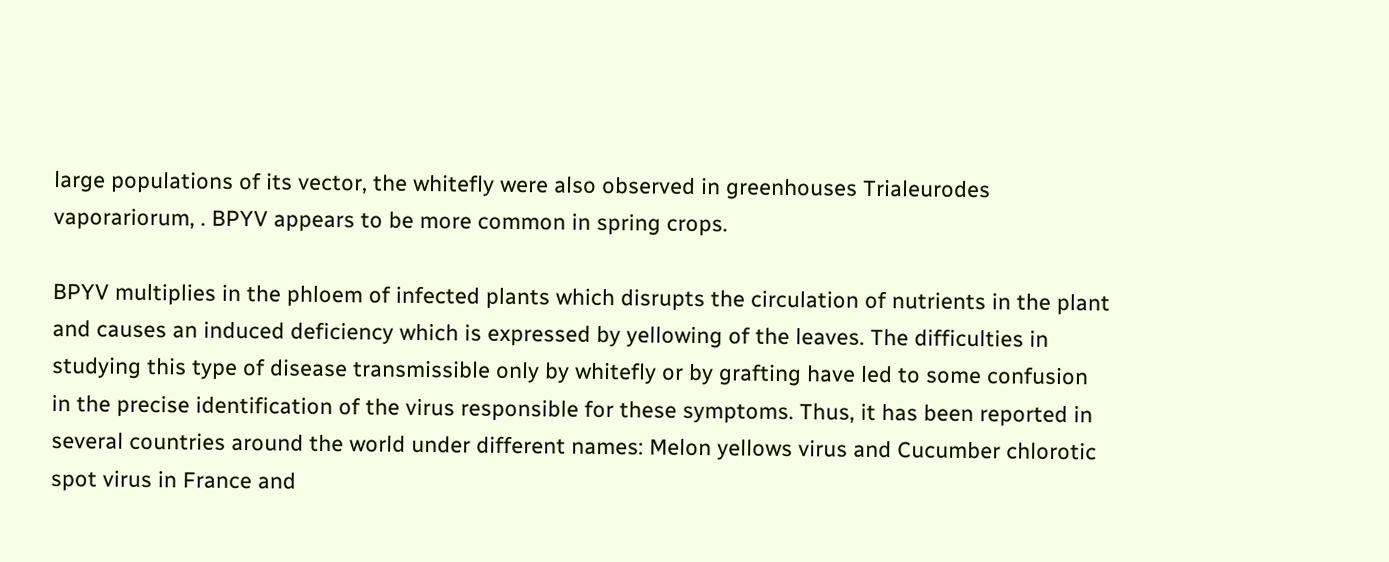large populations of its vector, the whitefly were also observed in greenhouses Trialeurodes vaporariorum, . BPYV appears to be more common in spring crops.

BPYV multiplies in the phloem of infected plants which disrupts the circulation of nutrients in the plant and causes an induced deficiency which is expressed by yellowing of the leaves. The difficulties in studying this type of disease transmissible only by whitefly or by grafting have led to some confusion in the precise identification of the virus responsible for these symptoms. Thus, it has been reported in several countries around the world under different names: Melon yellows virus and Cucumber chlorotic spot virus in France and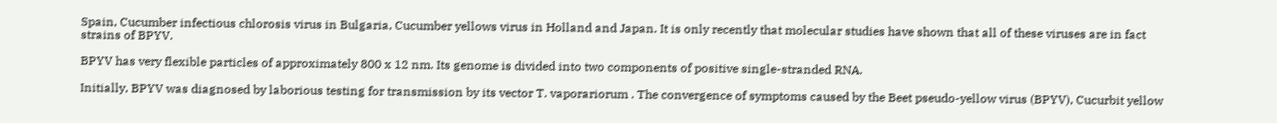Spain, Cucumber infectious chlorosis virus in Bulgaria, Cucumber yellows virus in Holland and Japan. It is only recently that molecular studies have shown that all of these viruses are in fact strains of BPYV.

BPYV has very flexible particles of approximately 800 x 12 nm. Its genome is divided into two components of positive single-stranded RNA.

Initially, BPYV was diagnosed by laborious testing for transmission by its vector T. vaporariorum . The convergence of symptoms caused by the Beet pseudo-yellow virus (BPYV), Cucurbit yellow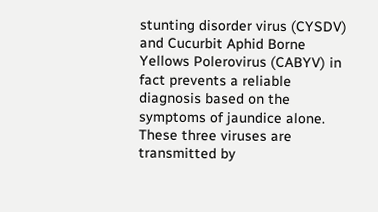stunting disorder virus (CYSDV) and Cucurbit Aphid Borne Yellows Polerovirus (CABYV) in fact prevents a reliable diagnosis based on the symptoms of jaundice alone. These three viruses are transmitted by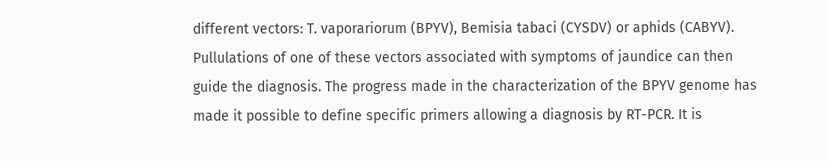different vectors: T. vaporariorum (BPYV), Bemisia tabaci (CYSDV) or aphids (CABYV). Pullulations of one of these vectors associated with symptoms of jaundice can then guide the diagnosis. The progress made in the characterization of the BPYV genome has made it possible to define specific primers allowing a diagnosis by RT-PCR. It is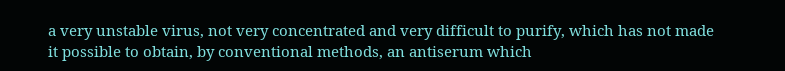a very unstable virus, not very concentrated and very difficult to purify, which has not made it possible to obtain, by conventional methods, an antiserum which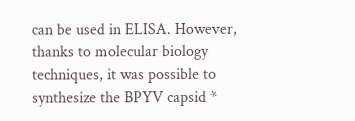can be used in ELISA. However, thanks to molecular biology techniques, it was possible to synthesize the BPYV capsid *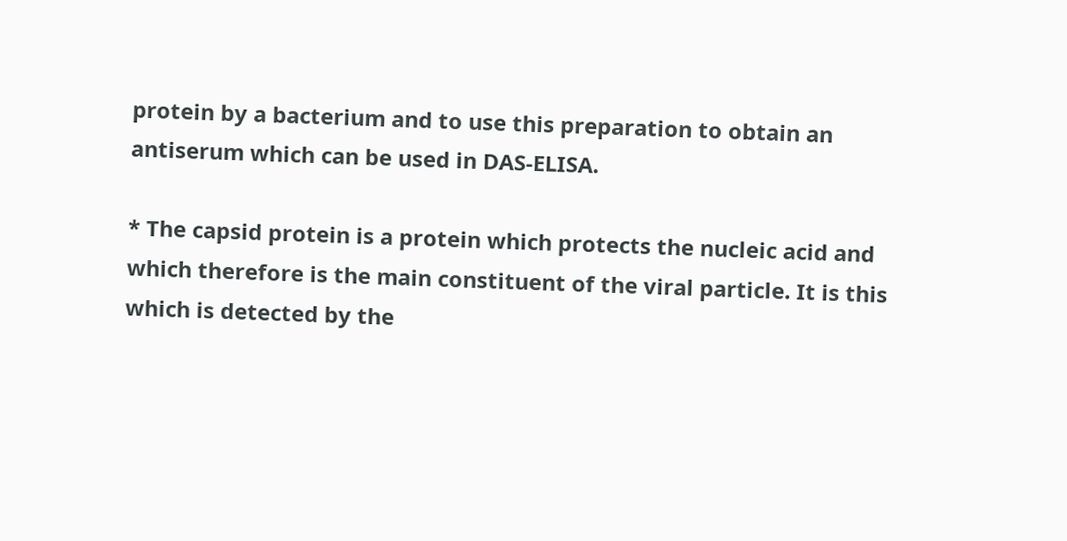protein by a bacterium and to use this preparation to obtain an antiserum which can be used in DAS-ELISA.

* The capsid protein is a protein which protects the nucleic acid and which therefore is the main constituent of the viral particle. It is this which is detected by the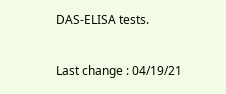DAS-ELISA tests.

Last change : 04/19/21